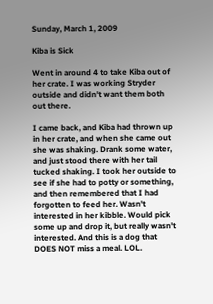Sunday, March 1, 2009

Kiba is Sick

Went in around 4 to take Kiba out of her crate. I was working Stryder outside and didn't want them both out there.

I came back, and Kiba had thrown up in her crate, and when she came out she was shaking. Drank some water, and just stood there with her tail tucked shaking. I took her outside to see if she had to potty or something, and then remembered that I had forgotten to feed her. Wasn't interested in her kibble. Would pick some up and drop it, but really wasn't interested. And this is a dog that DOES NOT miss a meal. LOL.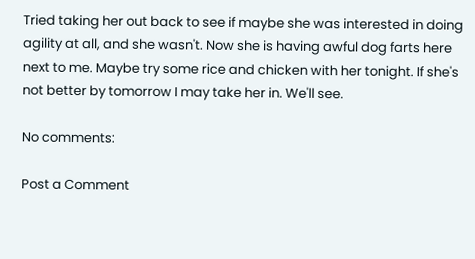Tried taking her out back to see if maybe she was interested in doing agility at all, and she wasn't. Now she is having awful dog farts here next to me. Maybe try some rice and chicken with her tonight. If she's not better by tomorrow I may take her in. We'll see.

No comments:

Post a Comment